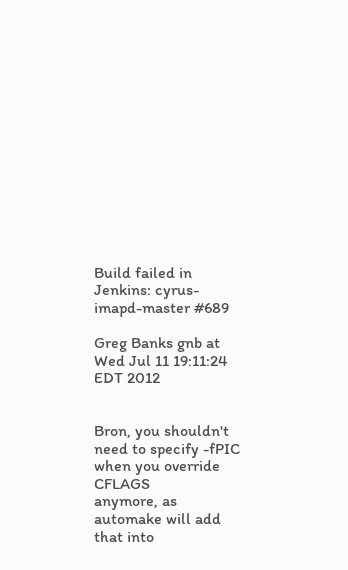Build failed in Jenkins: cyrus-imapd-master #689

Greg Banks gnb at
Wed Jul 11 19:11:24 EDT 2012


Bron, you shouldn't need to specify -fPIC when you override CFLAGS
anymore, as automake will add that into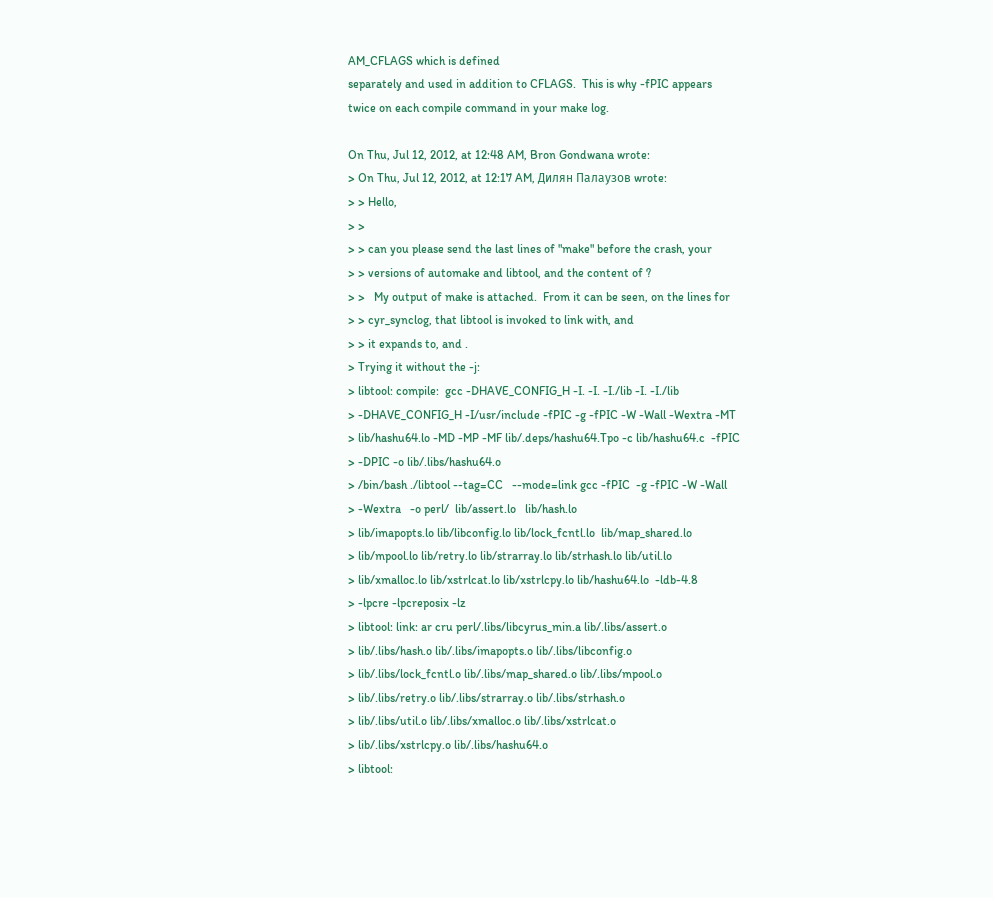AM_CFLAGS which is defined
separately and used in addition to CFLAGS.  This is why -fPIC appears
twice on each compile command in your make log.

On Thu, Jul 12, 2012, at 12:48 AM, Bron Gondwana wrote:
> On Thu, Jul 12, 2012, at 12:17 AM, Дилян Палаузов wrote:
> > Hello,
> >
> > can you please send the last lines of "make" before the crash, your
> > versions of automake and libtool, and the content of ?
> >   My output of make is attached.  From it can be seen, on the lines for
> > cyr_synclog, that libtool is invoked to link with, and
> > it expands to, and .
> Trying it without the -j:
> libtool: compile:  gcc -DHAVE_CONFIG_H -I. -I. -I./lib -I. -I./lib
> -DHAVE_CONFIG_H -I/usr/include -fPIC -g -fPIC -W -Wall -Wextra -MT
> lib/hashu64.lo -MD -MP -MF lib/.deps/hashu64.Tpo -c lib/hashu64.c  -fPIC
> -DPIC -o lib/.libs/hashu64.o
> /bin/bash ./libtool --tag=CC   --mode=link gcc -fPIC  -g -fPIC -W -Wall
> -Wextra   -o perl/  lib/assert.lo   lib/hash.lo
> lib/imapopts.lo lib/libconfig.lo lib/lock_fcntl.lo  lib/map_shared.lo
> lib/mpool.lo lib/retry.lo lib/strarray.lo lib/strhash.lo lib/util.lo
> lib/xmalloc.lo lib/xstrlcat.lo lib/xstrlcpy.lo lib/hashu64.lo  -ldb-4.8
> -lpcre -lpcreposix -lz
> libtool: link: ar cru perl/.libs/libcyrus_min.a lib/.libs/assert.o
> lib/.libs/hash.o lib/.libs/imapopts.o lib/.libs/libconfig.o
> lib/.libs/lock_fcntl.o lib/.libs/map_shared.o lib/.libs/mpool.o
> lib/.libs/retry.o lib/.libs/strarray.o lib/.libs/strhash.o
> lib/.libs/util.o lib/.libs/xmalloc.o lib/.libs/xstrlcat.o
> lib/.libs/xstrlcpy.o lib/.libs/hashu64.o
> libtool: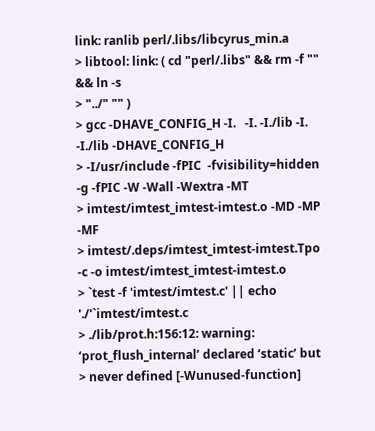link: ranlib perl/.libs/libcyrus_min.a
> libtool: link: ( cd "perl/.libs" && rm -f "" && ln -s
> "../" "" )
> gcc -DHAVE_CONFIG_H -I.   -I. -I./lib -I. -I./lib -DHAVE_CONFIG_H
> -I/usr/include -fPIC  -fvisibility=hidden -g -fPIC -W -Wall -Wextra -MT
> imtest/imtest_imtest-imtest.o -MD -MP -MF
> imtest/.deps/imtest_imtest-imtest.Tpo -c -o imtest/imtest_imtest-imtest.o
> `test -f 'imtest/imtest.c' || echo './'`imtest/imtest.c
> ./lib/prot.h:156:12: warning: ‘prot_flush_internal’ declared ‘static’ but
> never defined [-Wunused-function]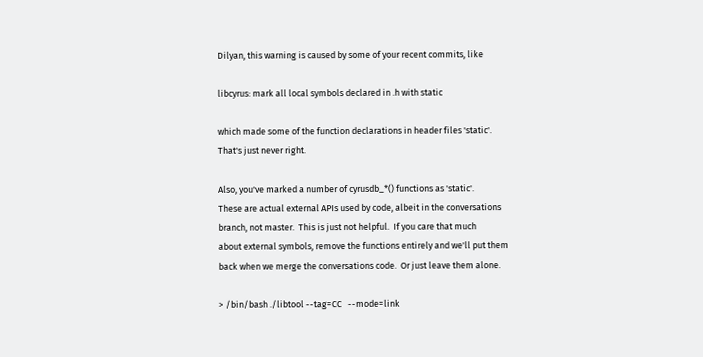Dilyan, this warning is caused by some of your recent commits, like

libcyrus: mark all local symbols declared in .h with static

which made some of the function declarations in header files 'static'.
That's just never right.

Also, you've marked a number of cyrusdb_*() functions as 'static'.
These are actual external APIs used by code, albeit in the conversations
branch, not master.  This is just not helpful.  If you care that much
about external symbols, remove the functions entirely and we'll put them
back when we merge the conversations code.  Or just leave them alone.

> /bin/bash ./libtool --tag=CC   --mode=link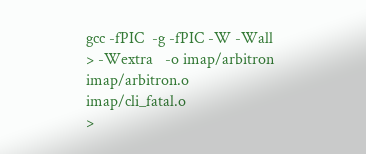gcc -fPIC  -g -fPIC -W -Wall
> -Wextra   -o imap/arbitron imap/arbitron.o imap/cli_fatal.o
>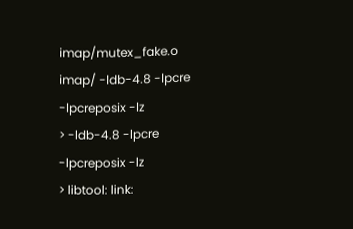imap/mutex_fake.o imap/ -ldb-4.8 -lpcre -lpcreposix -lz
> -ldb-4.8 -lpcre -lpcreposix -lz
> libtool: link: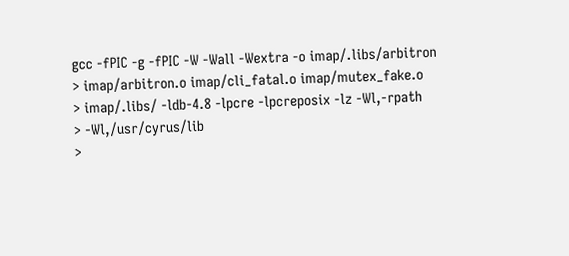gcc -fPIC -g -fPIC -W -Wall -Wextra -o imap/.libs/arbitron
> imap/arbitron.o imap/cli_fatal.o imap/mutex_fake.o
> imap/.libs/ -ldb-4.8 -lpcre -lpcreposix -lz -Wl,-rpath
> -Wl,/usr/cyrus/lib
>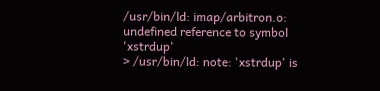/usr/bin/ld: imap/arbitron.o: undefined reference to symbol 'xstrdup'
> /usr/bin/ld: note: 'xstrdup' is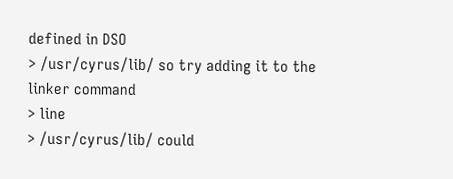defined in DSO
> /usr/cyrus/lib/ so try adding it to the linker command
> line
> /usr/cyrus/lib/ could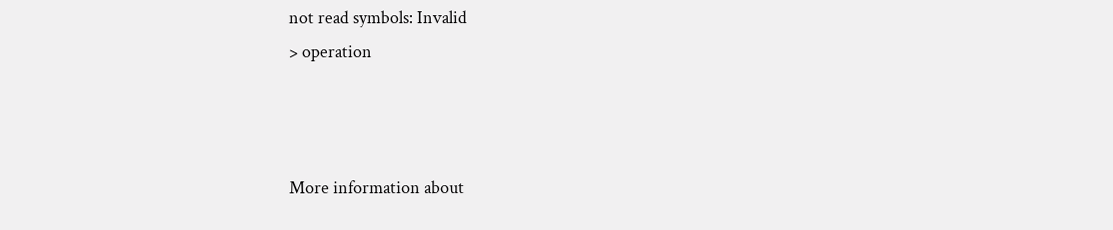not read symbols: Invalid
> operation



More information about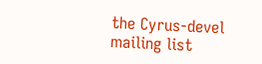the Cyrus-devel mailing list